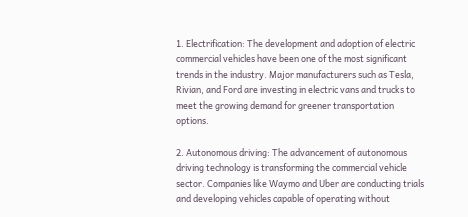1. Electrification: The development and adoption of electric commercial vehicles have been one of the most significant trends in the industry. Major manufacturers such as Tesla, Rivian, and Ford are investing in electric vans and trucks to meet the growing demand for greener transportation options.

2. Autonomous driving: The advancement of autonomous driving technology is transforming the commercial vehicle sector. Companies like Waymo and Uber are conducting trials and developing vehicles capable of operating without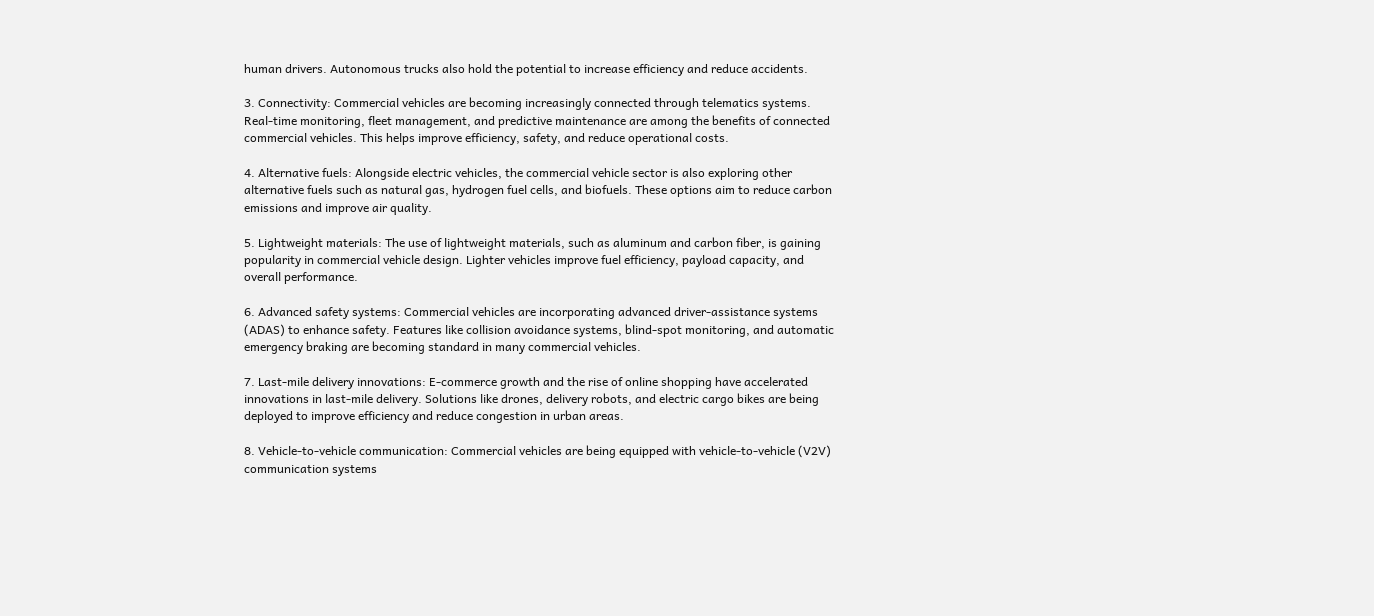human drivers. Autonomous trucks also hold the potential to increase efficiency and reduce accidents.

3. Connectivity: Commercial vehicles are becoming increasingly connected through telematics systems. Real-time monitoring, fleet management, and predictive maintenance are among the benefits of connected commercial vehicles. This helps improve efficiency, safety, and reduce operational costs.

4. Alternative fuels: Alongside electric vehicles, the commercial vehicle sector is also exploring other alternative fuels such as natural gas, hydrogen fuel cells, and biofuels. These options aim to reduce carbon emissions and improve air quality.

5. Lightweight materials: The use of lightweight materials, such as aluminum and carbon fiber, is gaining popularity in commercial vehicle design. Lighter vehicles improve fuel efficiency, payload capacity, and overall performance.

6. Advanced safety systems: Commercial vehicles are incorporating advanced driver-assistance systems (ADAS) to enhance safety. Features like collision avoidance systems, blind-spot monitoring, and automatic emergency braking are becoming standard in many commercial vehicles.

7. Last-mile delivery innovations: E-commerce growth and the rise of online shopping have accelerated innovations in last-mile delivery. Solutions like drones, delivery robots, and electric cargo bikes are being deployed to improve efficiency and reduce congestion in urban areas.

8. Vehicle-to-vehicle communication: Commercial vehicles are being equipped with vehicle-to-vehicle (V2V) communication systems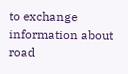to exchange information about road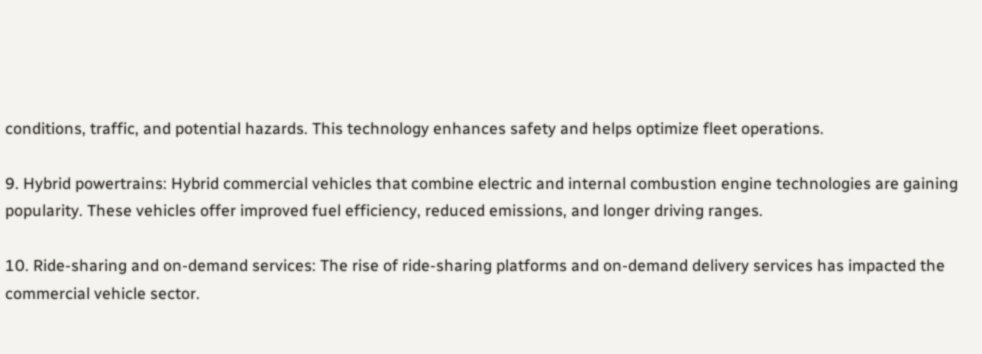conditions, traffic, and potential hazards. This technology enhances safety and helps optimize fleet operations.

9. Hybrid powertrains: Hybrid commercial vehicles that combine electric and internal combustion engine technologies are gaining popularity. These vehicles offer improved fuel efficiency, reduced emissions, and longer driving ranges.

10. Ride-sharing and on-demand services: The rise of ride-sharing platforms and on-demand delivery services has impacted the commercial vehicle sector.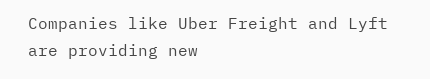Companies like Uber Freight and Lyft are providing new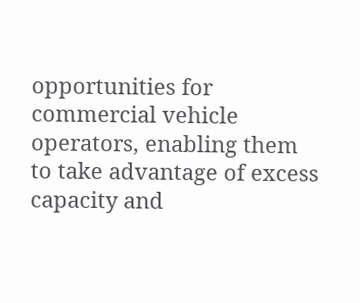opportunities for commercial vehicle operators, enabling them to take advantage of excess capacity and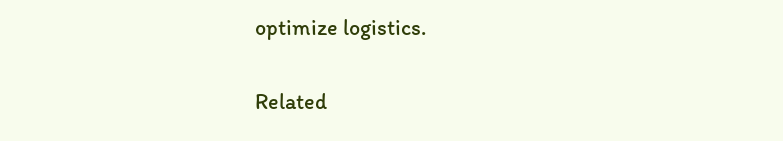optimize logistics.

Related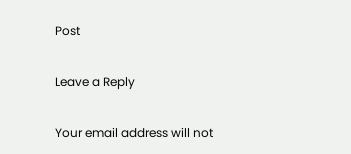Post

Leave a Reply

Your email address will not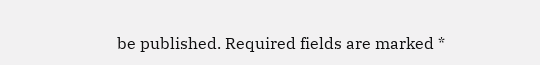be published. Required fields are marked *